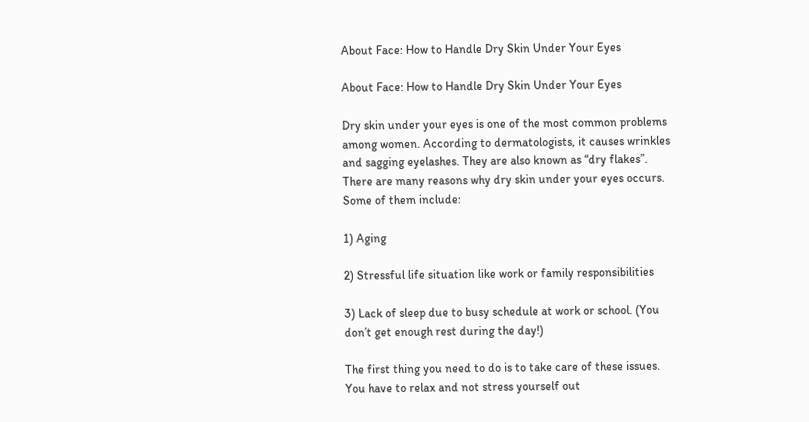About Face: How to Handle Dry Skin Under Your Eyes

About Face: How to Handle Dry Skin Under Your Eyes

Dry skin under your eyes is one of the most common problems among women. According to dermatologists, it causes wrinkles and sagging eyelashes. They are also known as “dry flakes”. There are many reasons why dry skin under your eyes occurs. Some of them include:

1) Aging

2) Stressful life situation like work or family responsibilities

3) Lack of sleep due to busy schedule at work or school. (You don’t get enough rest during the day!)

The first thing you need to do is to take care of these issues. You have to relax and not stress yourself out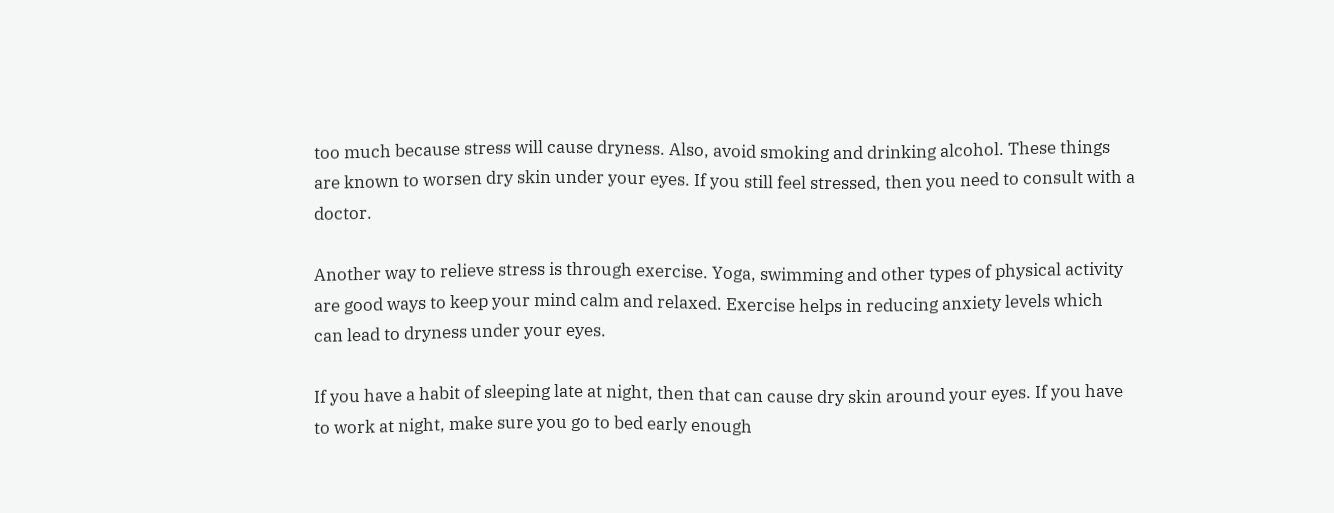too much because stress will cause dryness. Also, avoid smoking and drinking alcohol. These things are known to worsen dry skin under your eyes. If you still feel stressed, then you need to consult with a doctor.

Another way to relieve stress is through exercise. Yoga, swimming and other types of physical activity are good ways to keep your mind calm and relaxed. Exercise helps in reducing anxiety levels which can lead to dryness under your eyes.

If you have a habit of sleeping late at night, then that can cause dry skin around your eyes. If you have to work at night, make sure you go to bed early enough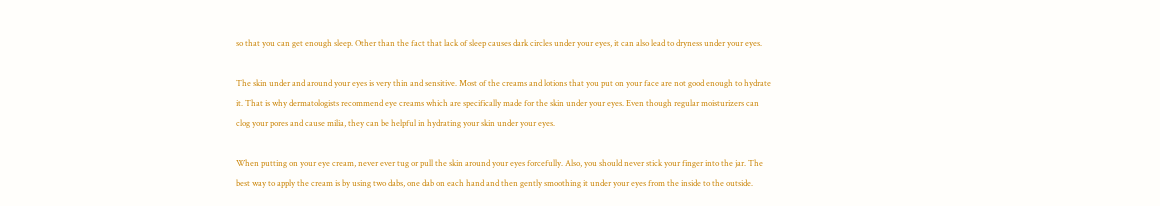so that you can get enough sleep. Other than the fact that lack of sleep causes dark circles under your eyes, it can also lead to dryness under your eyes.

The skin under and around your eyes is very thin and sensitive. Most of the creams and lotions that you put on your face are not good enough to hydrate it. That is why dermatologists recommend eye creams which are specifically made for the skin under your eyes. Even though regular moisturizers can clog your pores and cause milia, they can be helpful in hydrating your skin under your eyes.

When putting on your eye cream, never ever tug or pull the skin around your eyes forcefully. Also, you should never stick your finger into the jar. The best way to apply the cream is by using two dabs, one dab on each hand and then gently smoothing it under your eyes from the inside to the outside.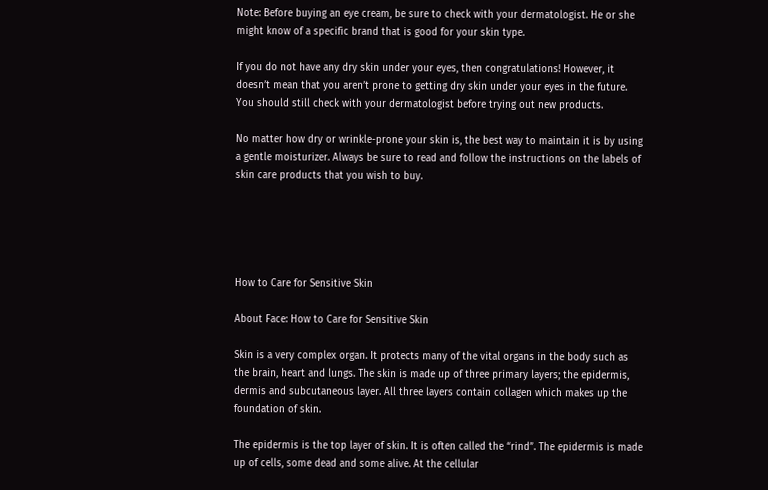Note: Before buying an eye cream, be sure to check with your dermatologist. He or she might know of a specific brand that is good for your skin type.

If you do not have any dry skin under your eyes, then congratulations! However, it doesn’t mean that you aren’t prone to getting dry skin under your eyes in the future. You should still check with your dermatologist before trying out new products.

No matter how dry or wrinkle-prone your skin is, the best way to maintain it is by using a gentle moisturizer. Always be sure to read and follow the instructions on the labels of skin care products that you wish to buy.





How to Care for Sensitive Skin

About Face: How to Care for Sensitive Skin

Skin is a very complex organ. It protects many of the vital organs in the body such as the brain, heart and lungs. The skin is made up of three primary layers; the epidermis, dermis and subcutaneous layer. All three layers contain collagen which makes up the foundation of skin.

The epidermis is the top layer of skin. It is often called the “rind”. The epidermis is made up of cells, some dead and some alive. At the cellular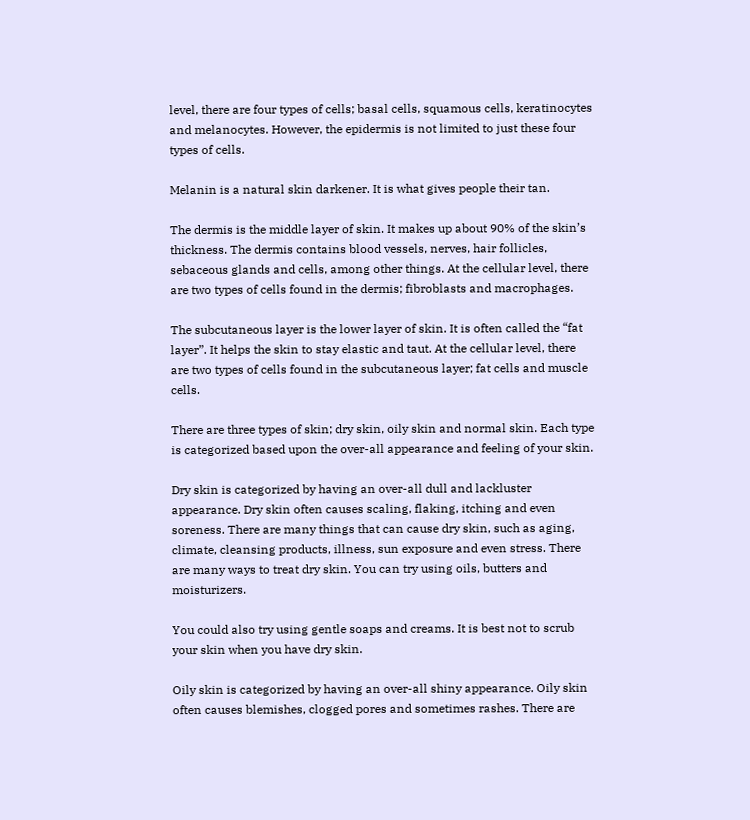level, there are four types of cells; basal cells, squamous cells, keratinocytes and melanocytes. However, the epidermis is not limited to just these four types of cells.

Melanin is a natural skin darkener. It is what gives people their tan.

The dermis is the middle layer of skin. It makes up about 90% of the skin’s thickness. The dermis contains blood vessels, nerves, hair follicles, sebaceous glands and cells, among other things. At the cellular level, there are two types of cells found in the dermis; fibroblasts and macrophages.

The subcutaneous layer is the lower layer of skin. It is often called the “fat layer”. It helps the skin to stay elastic and taut. At the cellular level, there are two types of cells found in the subcutaneous layer; fat cells and muscle cells.

There are three types of skin; dry skin, oily skin and normal skin. Each type is categorized based upon the over-all appearance and feeling of your skin.

Dry skin is categorized by having an over-all dull and lackluster appearance. Dry skin often causes scaling, flaking, itching and even soreness. There are many things that can cause dry skin, such as aging, climate, cleansing products, illness, sun exposure and even stress. There are many ways to treat dry skin. You can try using oils, butters and moisturizers.

You could also try using gentle soaps and creams. It is best not to scrub your skin when you have dry skin.

Oily skin is categorized by having an over-all shiny appearance. Oily skin often causes blemishes, clogged pores and sometimes rashes. There are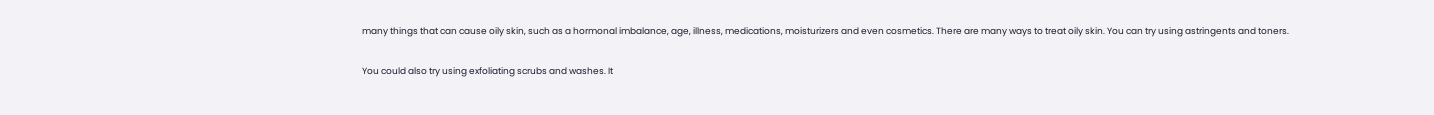many things that can cause oily skin, such as a hormonal imbalance, age, illness, medications, moisturizers and even cosmetics. There are many ways to treat oily skin. You can try using astringents and toners.

You could also try using exfoliating scrubs and washes. It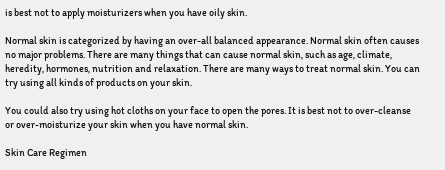is best not to apply moisturizers when you have oily skin.

Normal skin is categorized by having an over-all balanced appearance. Normal skin often causes no major problems. There are many things that can cause normal skin, such as age, climate, heredity, hormones, nutrition and relaxation. There are many ways to treat normal skin. You can try using all kinds of products on your skin.

You could also try using hot cloths on your face to open the pores. It is best not to over-cleanse or over-moisturize your skin when you have normal skin.

Skin Care Regimen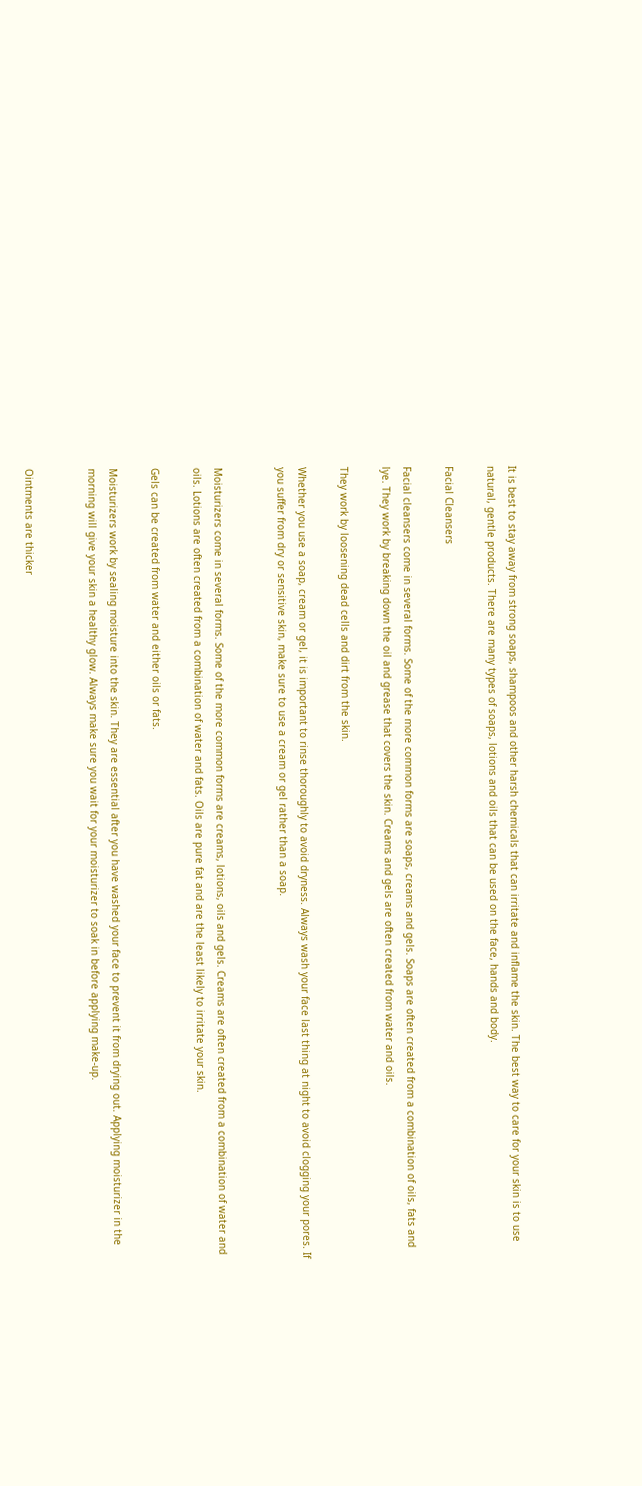It is best to stay away from strong soaps, shampoos and other harsh chemicals that can irritate and inflame the skin. The best way to care for your skin is to use natural, gentle products. There are many types of soaps, lotions and oils that can be used on the face, hands and body.

Facial Cleansers

Facial cleansers come in several forms. Some of the more common forms are soaps, creams and gels. Soaps are often created from a combination of oils, fats and lye. They work by breaking down the oil and grease that covers the skin. Creams and gels are often created from water and oils.

They work by loosening dead cells and dirt from the skin.

Whether you use a soap, cream or gel, it is important to rinse thoroughly to avoid dryness. Always wash your face last thing at night to avoid clogging your pores. If you suffer from dry or sensitive skin, make sure to use a cream or gel rather than a soap.


Moisturizers come in several forms. Some of the more common forms are creams, lotions, oils and gels. Creams are often created from a combination of water and oils. Lotions are often created from a combination of water and fats. Oils are pure fat and are the least likely to irritate your skin.

Gels can be created from water and either oils or fats.

Moisturizers work by sealing moisture into the skin. They are essential after you have washed your face to prevent it from drying out. Applying moisturizer in the morning will give your skin a healthy glow. Always make sure you wait for your moisturizer to soak in before applying make-up.


Ointments are thicker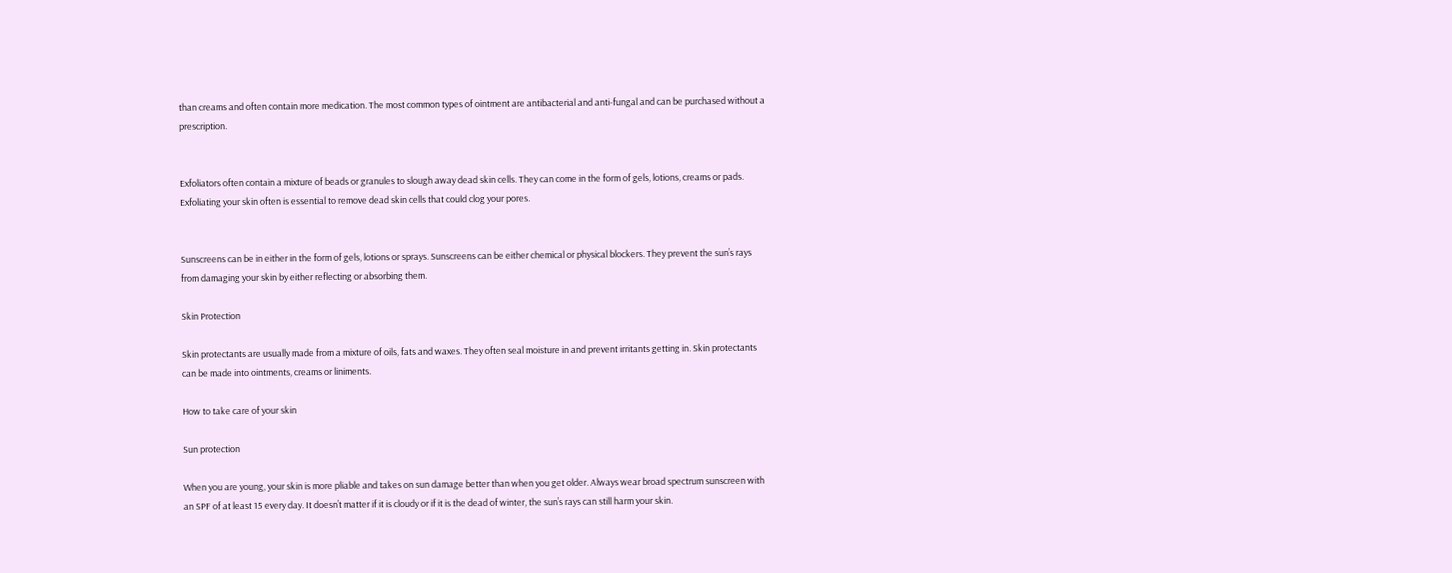than creams and often contain more medication. The most common types of ointment are antibacterial and anti-fungal and can be purchased without a prescription.


Exfoliators often contain a mixture of beads or granules to slough away dead skin cells. They can come in the form of gels, lotions, creams or pads. Exfoliating your skin often is essential to remove dead skin cells that could clog your pores.


Sunscreens can be in either in the form of gels, lotions or sprays. Sunscreens can be either chemical or physical blockers. They prevent the sun’s rays from damaging your skin by either reflecting or absorbing them.

Skin Protection

Skin protectants are usually made from a mixture of oils, fats and waxes. They often seal moisture in and prevent irritants getting in. Skin protectants can be made into ointments, creams or liniments.

How to take care of your skin

Sun protection

When you are young, your skin is more pliable and takes on sun damage better than when you get older. Always wear broad spectrum sunscreen with an SPF of at least 15 every day. It doesn’t matter if it is cloudy or if it is the dead of winter, the sun’s rays can still harm your skin.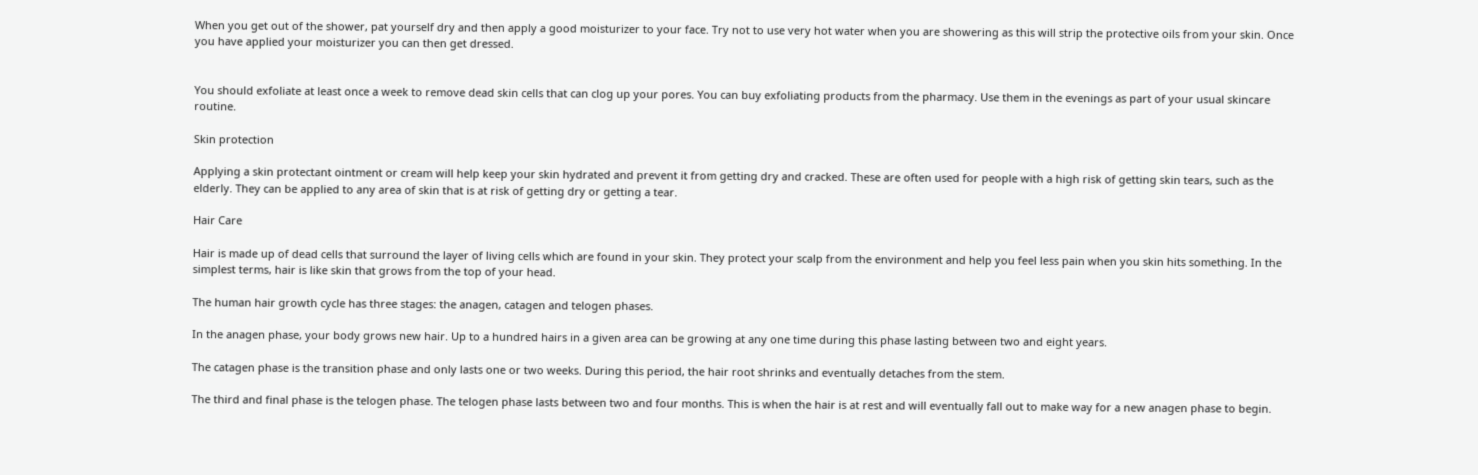When you get out of the shower, pat yourself dry and then apply a good moisturizer to your face. Try not to use very hot water when you are showering as this will strip the protective oils from your skin. Once you have applied your moisturizer you can then get dressed.


You should exfoliate at least once a week to remove dead skin cells that can clog up your pores. You can buy exfoliating products from the pharmacy. Use them in the evenings as part of your usual skincare routine.

Skin protection

Applying a skin protectant ointment or cream will help keep your skin hydrated and prevent it from getting dry and cracked. These are often used for people with a high risk of getting skin tears, such as the elderly. They can be applied to any area of skin that is at risk of getting dry or getting a tear.

Hair Care

Hair is made up of dead cells that surround the layer of living cells which are found in your skin. They protect your scalp from the environment and help you feel less pain when you skin hits something. In the simplest terms, hair is like skin that grows from the top of your head.

The human hair growth cycle has three stages: the anagen, catagen and telogen phases.

In the anagen phase, your body grows new hair. Up to a hundred hairs in a given area can be growing at any one time during this phase lasting between two and eight years.

The catagen phase is the transition phase and only lasts one or two weeks. During this period, the hair root shrinks and eventually detaches from the stem.

The third and final phase is the telogen phase. The telogen phase lasts between two and four months. This is when the hair is at rest and will eventually fall out to make way for a new anagen phase to begin.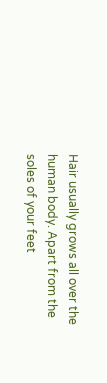Hair usually grows all over the human body. Apart from the soles of your feet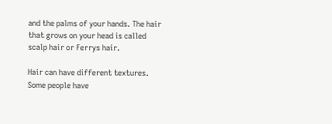and the palms of your hands. The hair that grows on your head is called scalp hair or Ferrys hair.

Hair can have different textures. Some people have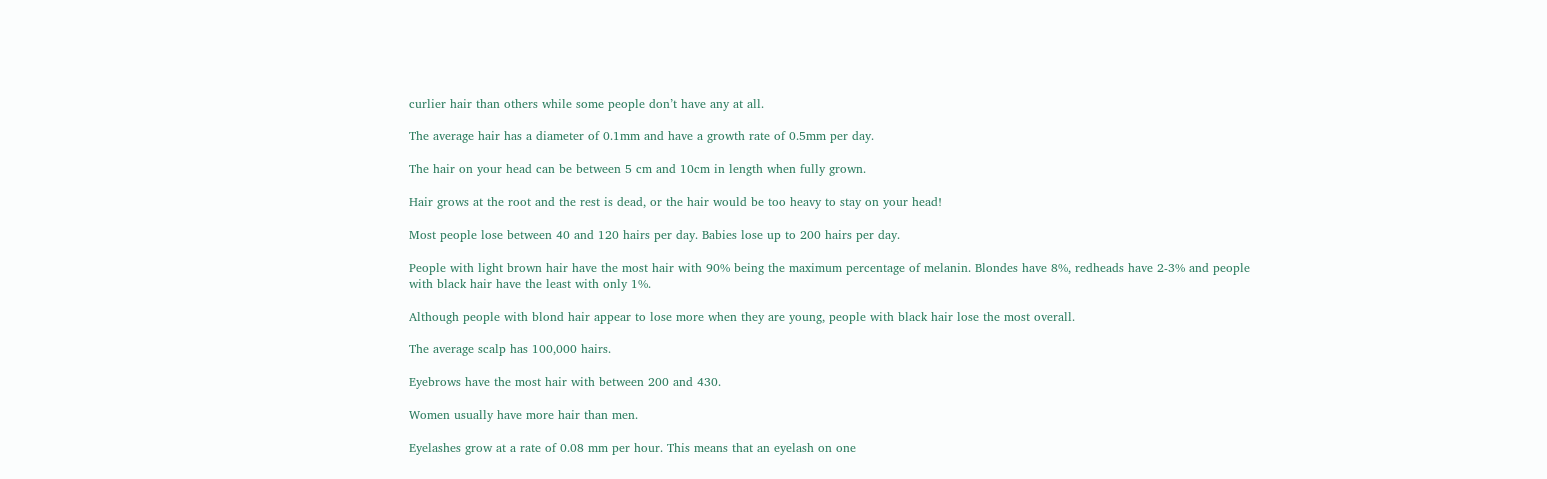curlier hair than others while some people don’t have any at all.

The average hair has a diameter of 0.1mm and have a growth rate of 0.5mm per day.

The hair on your head can be between 5 cm and 10cm in length when fully grown.

Hair grows at the root and the rest is dead, or the hair would be too heavy to stay on your head!

Most people lose between 40 and 120 hairs per day. Babies lose up to 200 hairs per day.

People with light brown hair have the most hair with 90% being the maximum percentage of melanin. Blondes have 8%, redheads have 2-3% and people with black hair have the least with only 1%.

Although people with blond hair appear to lose more when they are young, people with black hair lose the most overall.

The average scalp has 100,000 hairs.

Eyebrows have the most hair with between 200 and 430.

Women usually have more hair than men.

Eyelashes grow at a rate of 0.08 mm per hour. This means that an eyelash on one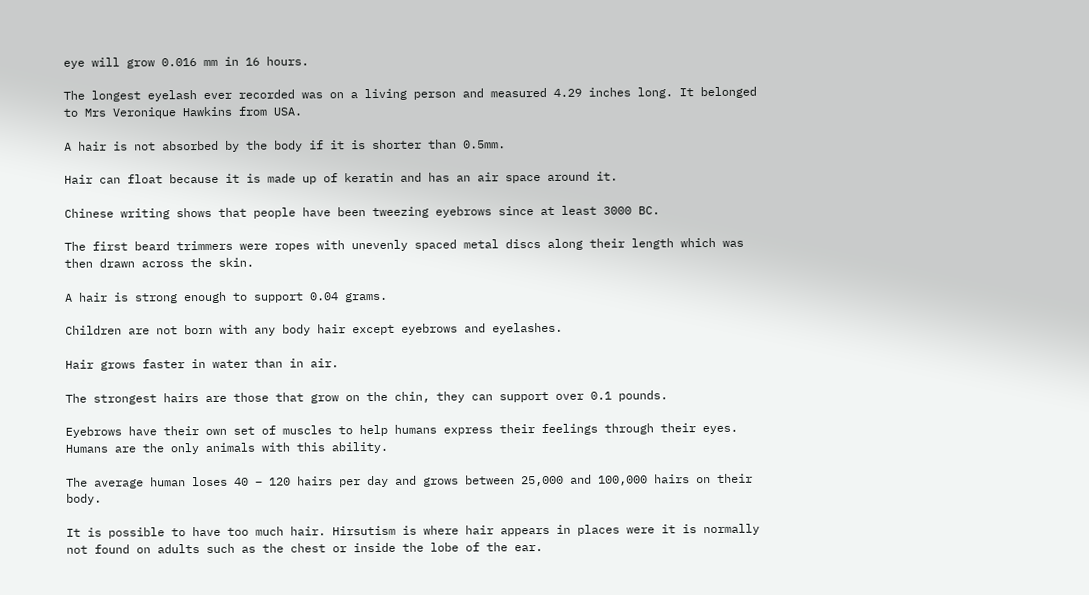eye will grow 0.016 mm in 16 hours.

The longest eyelash ever recorded was on a living person and measured 4.29 inches long. It belonged to Mrs Veronique Hawkins from USA.

A hair is not absorbed by the body if it is shorter than 0.5mm.

Hair can float because it is made up of keratin and has an air space around it.

Chinese writing shows that people have been tweezing eyebrows since at least 3000 BC.

The first beard trimmers were ropes with unevenly spaced metal discs along their length which was then drawn across the skin.

A hair is strong enough to support 0.04 grams.

Children are not born with any body hair except eyebrows and eyelashes.

Hair grows faster in water than in air.

The strongest hairs are those that grow on the chin, they can support over 0.1 pounds.

Eyebrows have their own set of muscles to help humans express their feelings through their eyes. Humans are the only animals with this ability.

The average human loses 40 – 120 hairs per day and grows between 25,000 and 100,000 hairs on their body.

It is possible to have too much hair. Hirsutism is where hair appears in places were it is normally not found on adults such as the chest or inside the lobe of the ear.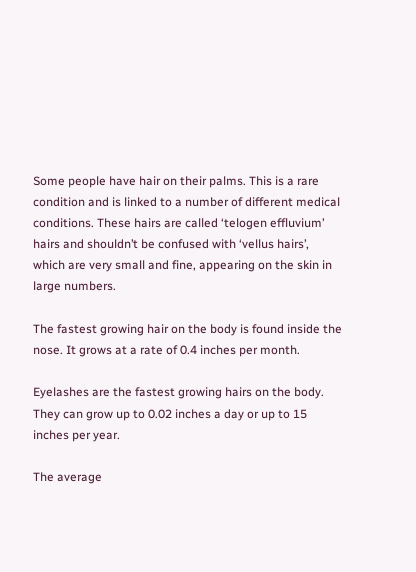Some people have hair on their palms. This is a rare condition and is linked to a number of different medical conditions. These hairs are called ‘telogen effluvium’ hairs and shouldn’t be confused with ‘vellus hairs’, which are very small and fine, appearing on the skin in large numbers.

The fastest growing hair on the body is found inside the nose. It grows at a rate of 0.4 inches per month.

Eyelashes are the fastest growing hairs on the body. They can grow up to 0.02 inches a day or up to 15 inches per year.

The average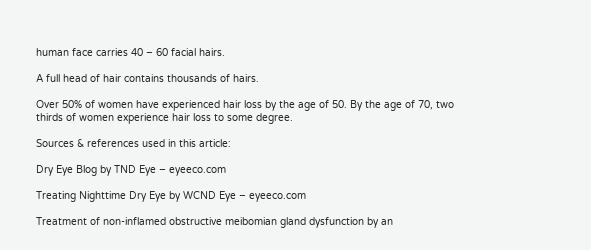human face carries 40 – 60 facial hairs.

A full head of hair contains thousands of hairs.

Over 50% of women have experienced hair loss by the age of 50. By the age of 70, two thirds of women experience hair loss to some degree.

Sources & references used in this article:

Dry Eye Blog by TND Eye – eyeeco.com

Treating Nighttime Dry Eye by WCND Eye – eyeeco.com

Treatment of non-inflamed obstructive meibomian gland dysfunction by an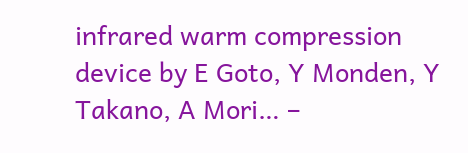infrared warm compression device by E Goto, Y Monden, Y Takano, A Mori… –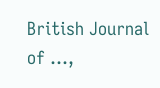British Journal of …,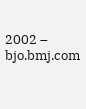2002 – bjo.bmj.com